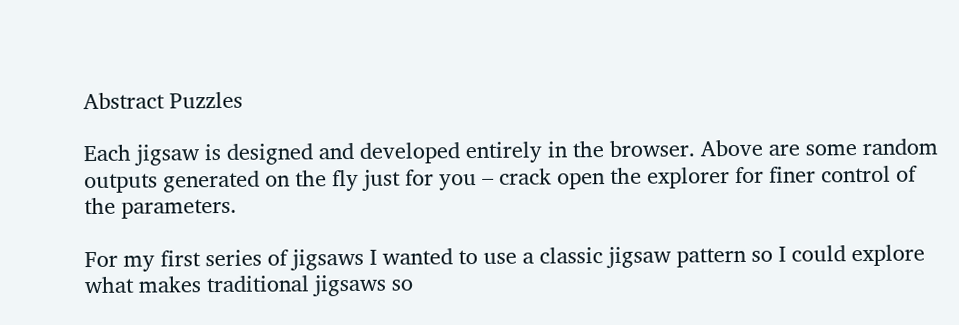Abstract Puzzles

Each jigsaw is designed and developed entirely in the browser. Above are some random outputs generated on the fly just for you – crack open the explorer for finer control of the parameters.

For my first series of jigsaws I wanted to use a classic jigsaw pattern so I could explore what makes traditional jigsaws so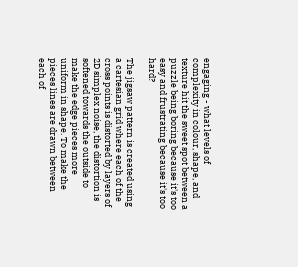engaging - what levels of complexity in colour, shape, and texture hit the sweet spot between a puzzle being boring because it's too easy and frustrating because it's too hard?

The jigsaw pattern is created using a cartesian grid where each of the cross points is distorted by layers of 2D simplex noise, the distortion is softened towards the outside to make the edge pieces more uniform in shape. To make the pieces lines are drawn between each of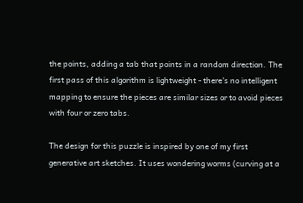the points, adding a tab that points in a random direction. The first pass of this algorithm is lightweight - there's no intelligent mapping to ensure the pieces are similar sizes or to avoid pieces with four or zero tabs.

The design for this puzzle is inspired by one of my first generative art sketches. It uses wondering worms (curving at a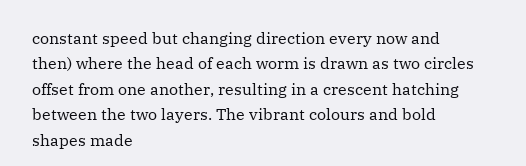constant speed but changing direction every now and then) where the head of each worm is drawn as two circles offset from one another, resulting in a crescent hatching between the two layers. The vibrant colours and bold shapes made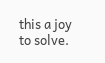this a joy to solve.